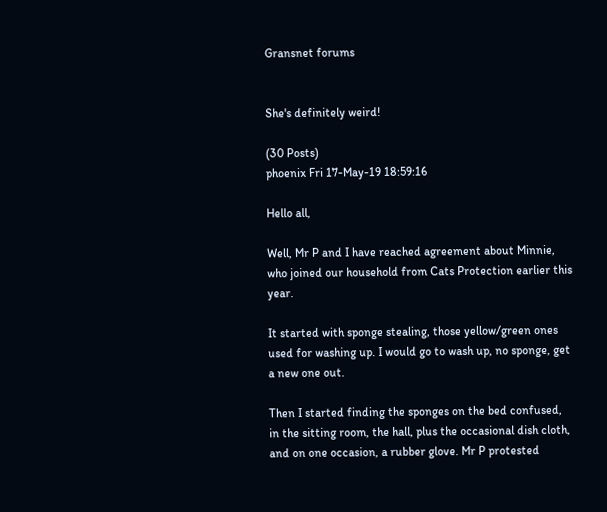Gransnet forums


She's definitely weird!

(30 Posts)
phoenix Fri 17-May-19 18:59:16

Hello all,

Well, Mr P and I have reached agreement about Minnie, who joined our household from Cats Protection earlier this year.

It started with sponge stealing, those yellow/green ones used for washing up. I would go to wash up, no sponge, get a new one out.

Then I started finding the sponges on the bed confused, in the sitting room, the hall, plus the occasional dish cloth, and on one occasion, a rubber glove. Mr P protested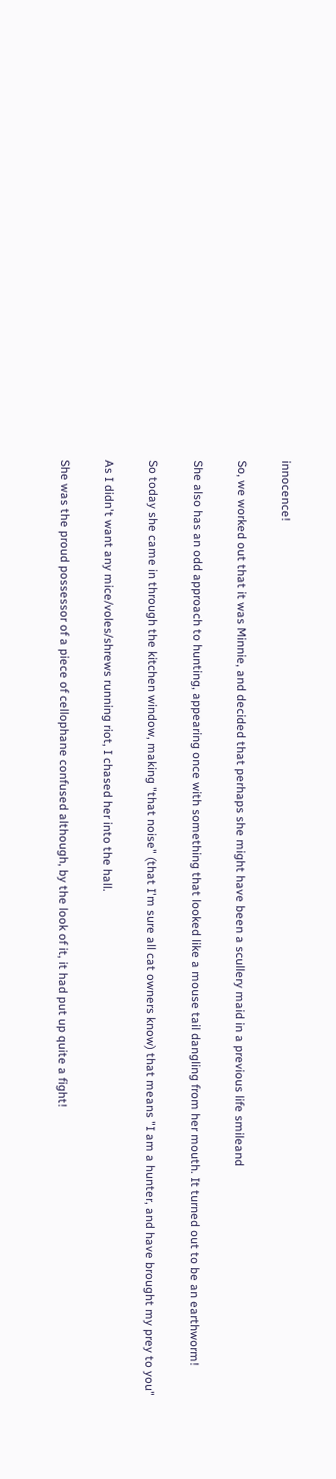innocence!

So, we worked out that it was Minnie, and decided that perhaps she might have been a scullery maid in a previous life smileand

She also has an odd approach to hunting, appearing once with something that looked like a mouse tail dangling from her mouth. It turned out to be an earthworm!

So today she came in through the kitchen window, making "that noise" (that I'm sure all cat owners know) that means "I am a hunter, and have brought my prey to you"

As I didn't want any mice/voles/shrews running riot, I chased her into the hall.

She was the proud possessor of a piece of cellophane confused although, by the look of it, it had put up quite a fight!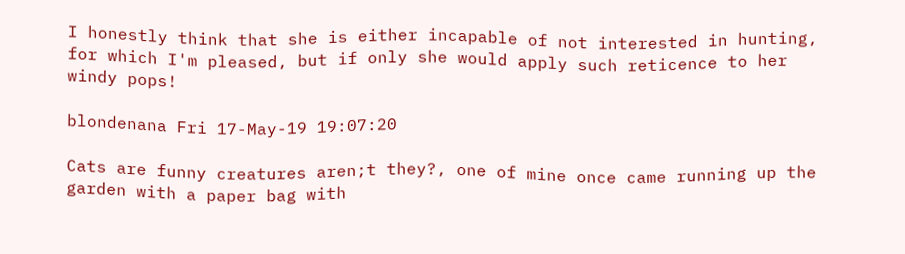I honestly think that she is either incapable of not interested in hunting, for which I'm pleased, but if only she would apply such reticence to her windy pops!

blondenana Fri 17-May-19 19:07:20

Cats are funny creatures aren;t they?, one of mine once came running up the garden with a paper bag with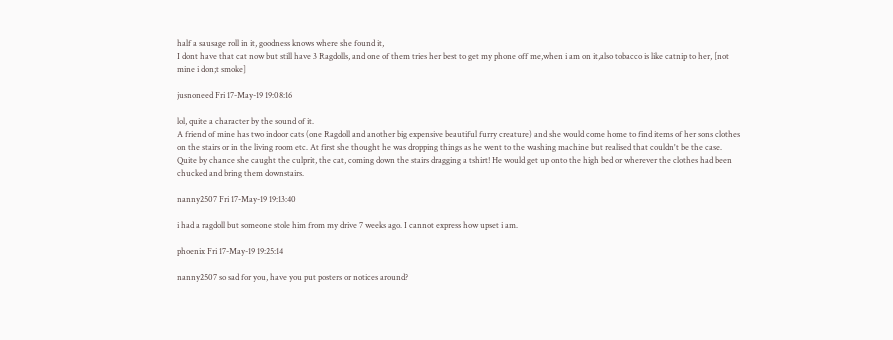half a sausage roll in it, goodness knows where she found it,
I dont have that cat now but still have 3 Ragdolls, and one of them tries her best to get my phone off me,when i am on it,also tobacco is like catnip to her, [not mine i don;t smoke]

jusnoneed Fri 17-May-19 19:08:16

lol, quite a character by the sound of it.
A friend of mine has two indoor cats (one Ragdoll and another big expensive beautiful furry creature) and she would come home to find items of her sons clothes on the stairs or in the living room etc. At first she thought he was dropping things as he went to the washing machine but realised that couldn't be the case. Quite by chance she caught the culprit, the cat, coming down the stairs dragging a tshirt! He would get up onto the high bed or wherever the clothes had been chucked and bring them downstairs.

nanny2507 Fri 17-May-19 19:13:40

i had a ragdoll but someone stole him from my drive 7 weeks ago. I cannot express how upset i am.

phoenix Fri 17-May-19 19:25:14

nanny2507 so sad for you, have you put posters or notices around?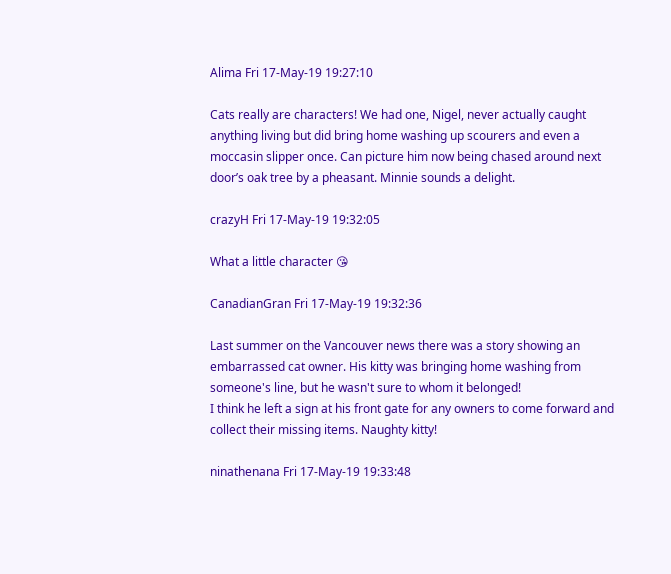Alima Fri 17-May-19 19:27:10

Cats really are characters! We had one, Nigel, never actually caught anything living but did bring home washing up scourers and even a moccasin slipper once. Can picture him now being chased around next door’s oak tree by a pheasant. Minnie sounds a delight.

crazyH Fri 17-May-19 19:32:05

What a little character 😘

CanadianGran Fri 17-May-19 19:32:36

Last summer on the Vancouver news there was a story showing an embarrassed cat owner. His kitty was bringing home washing from someone's line, but he wasn't sure to whom it belonged!
I think he left a sign at his front gate for any owners to come forward and collect their missing items. Naughty kitty!

ninathenana Fri 17-May-19 19:33:48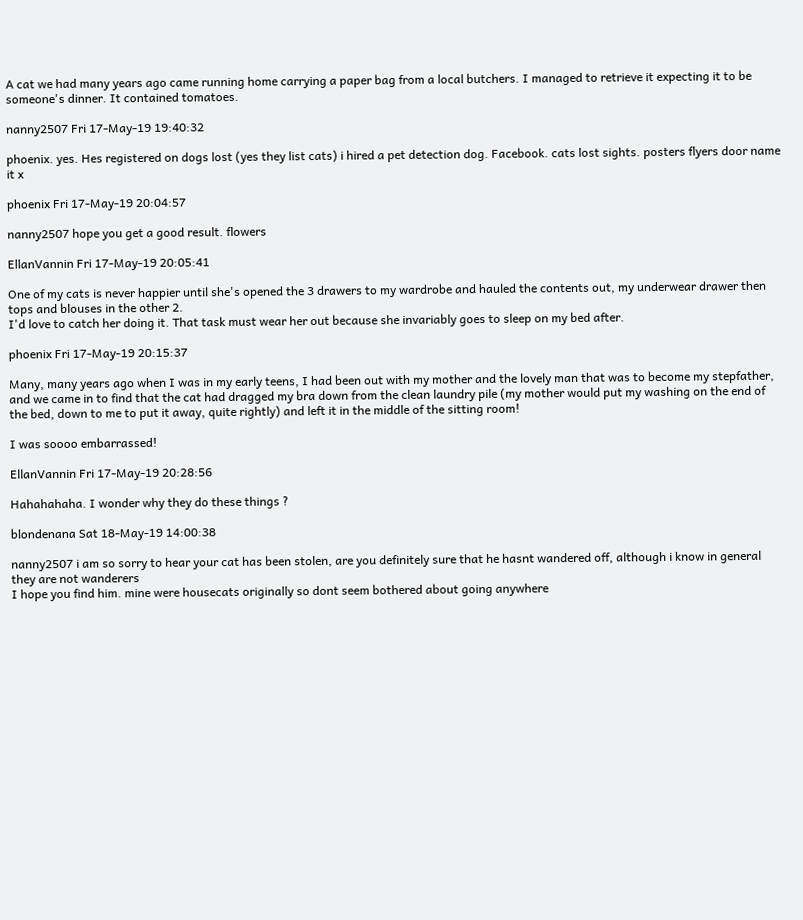A cat we had many years ago came running home carrying a paper bag from a local butchers. I managed to retrieve it expecting it to be someone's dinner. It contained tomatoes.

nanny2507 Fri 17-May-19 19:40:32

phoenix. yes. Hes registered on dogs lost (yes they list cats) i hired a pet detection dog. Facebook. cats lost sights. posters flyers door name it x

phoenix Fri 17-May-19 20:04:57

nanny2507 hope you get a good result. flowers

EllanVannin Fri 17-May-19 20:05:41

One of my cats is never happier until she's opened the 3 drawers to my wardrobe and hauled the contents out, my underwear drawer then tops and blouses in the other 2.
I'd love to catch her doing it. That task must wear her out because she invariably goes to sleep on my bed after.

phoenix Fri 17-May-19 20:15:37

Many, many years ago when I was in my early teens, I had been out with my mother and the lovely man that was to become my stepfather, and we came in to find that the cat had dragged my bra down from the clean laundry pile (my mother would put my washing on the end of the bed, down to me to put it away, quite rightly) and left it in the middle of the sitting room!

I was soooo embarrassed!

EllanVannin Fri 17-May-19 20:28:56

Hahahahaha. I wonder why they do these things ?

blondenana Sat 18-May-19 14:00:38

nanny2507 i am so sorry to hear your cat has been stolen, are you definitely sure that he hasnt wandered off, although i know in general they are not wanderers
I hope you find him. mine were housecats originally so dont seem bothered about going anywhere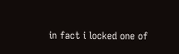in fact i locked one of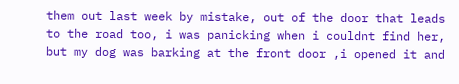them out last week by mistake, out of the door that leads to the road too, i was panicking when i couldnt find her, but my dog was barking at the front door ,i opened it and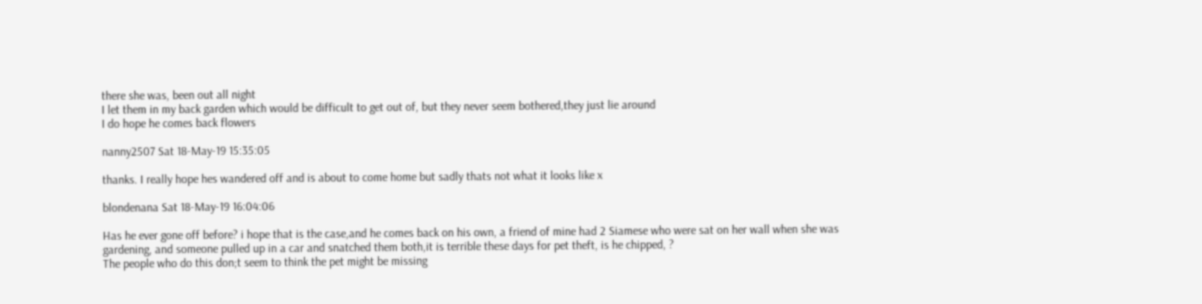there she was, been out all night
I let them in my back garden which would be difficult to get out of, but they never seem bothered,they just lie around
I do hope he comes back flowers

nanny2507 Sat 18-May-19 15:35:05

thanks. I really hope hes wandered off and is about to come home but sadly thats not what it looks like x

blondenana Sat 18-May-19 16:04:06

Has he ever gone off before? i hope that is the case,and he comes back on his own, a friend of mine had 2 Siamese who were sat on her wall when she was gardening, and someone pulled up in a car and snatched them both,it is terrible these days for pet theft, is he chipped, ?
The people who do this don;t seem to think the pet might be missing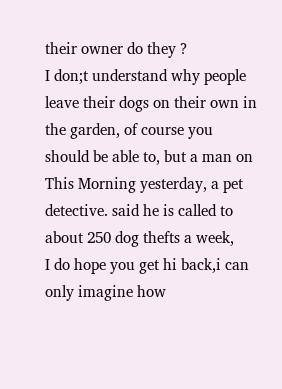their owner do they ?
I don;t understand why people leave their dogs on their own in the garden, of course you should be able to, but a man on This Morning yesterday, a pet detective. said he is called to about 250 dog thefts a week,
I do hope you get hi back,i can only imagine how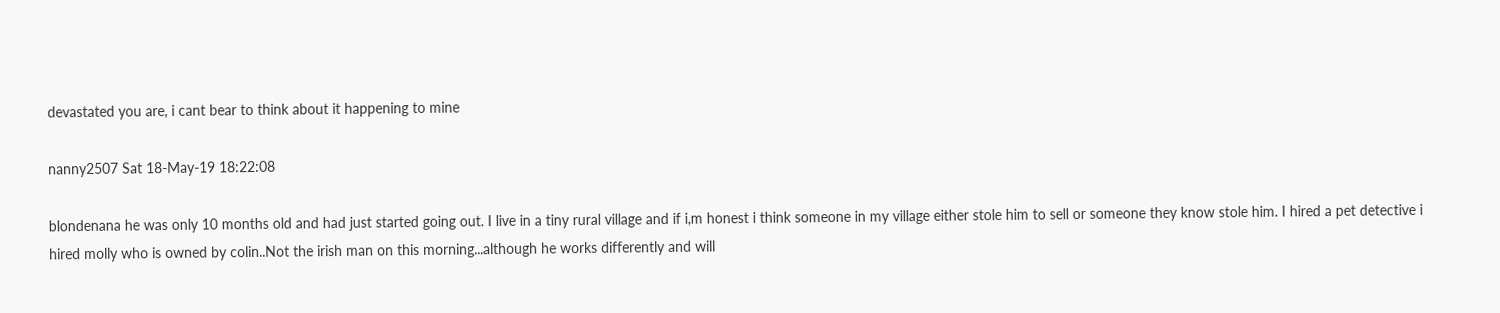devastated you are, i cant bear to think about it happening to mine

nanny2507 Sat 18-May-19 18:22:08

blondenana he was only 10 months old and had just started going out. I live in a tiny rural village and if i,m honest i think someone in my village either stole him to sell or someone they know stole him. I hired a pet detective i hired molly who is owned by colin..Not the irish man on this morning...although he works differently and will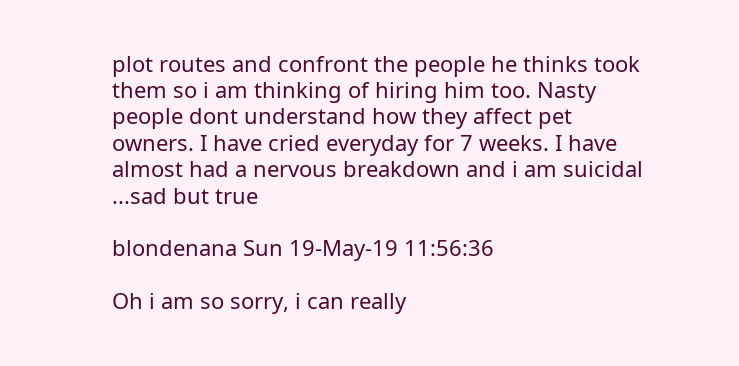plot routes and confront the people he thinks took them so i am thinking of hiring him too. Nasty people dont understand how they affect pet owners. I have cried everyday for 7 weeks. I have almost had a nervous breakdown and i am suicidal ...sad but true

blondenana Sun 19-May-19 11:56:36

Oh i am so sorry, i can really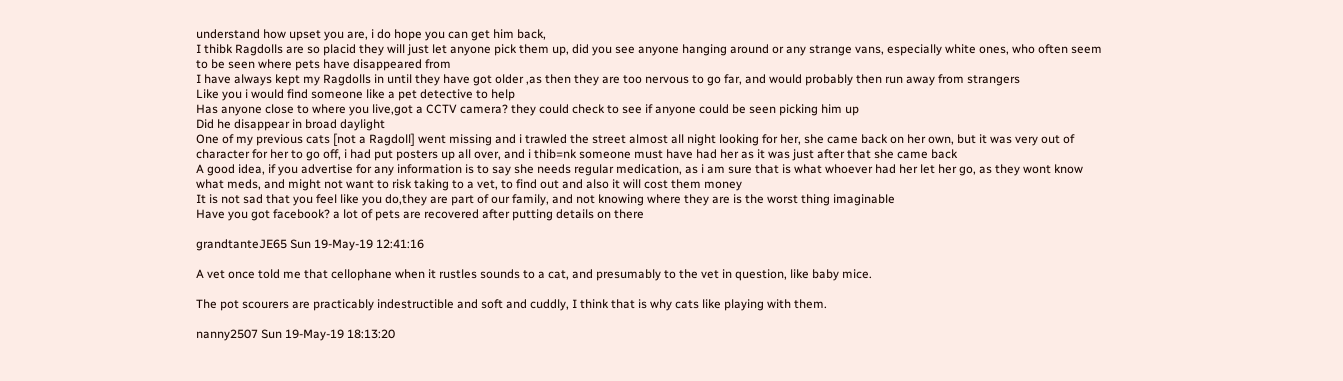understand how upset you are, i do hope you can get him back,
I thibk Ragdolls are so placid they will just let anyone pick them up, did you see anyone hanging around or any strange vans, especially white ones, who often seem to be seen where pets have disappeared from
I have always kept my Ragdolls in until they have got older ,as then they are too nervous to go far, and would probably then run away from strangers
Like you i would find someone like a pet detective to help
Has anyone close to where you live,got a CCTV camera? they could check to see if anyone could be seen picking him up
Did he disappear in broad daylight
One of my previous cats [not a Ragdoll] went missing and i trawled the street almost all night looking for her, she came back on her own, but it was very out of character for her to go off, i had put posters up all over, and i thib=nk someone must have had her as it was just after that she came back
A good idea, if you advertise for any information is to say she needs regular medication, as i am sure that is what whoever had her let her go, as they wont know what meds, and might not want to risk taking to a vet, to find out and also it will cost them money
It is not sad that you feel like you do,they are part of our family, and not knowing where they are is the worst thing imaginable
Have you got facebook? a lot of pets are recovered after putting details on there

grandtanteJE65 Sun 19-May-19 12:41:16

A vet once told me that cellophane when it rustles sounds to a cat, and presumably to the vet in question, like baby mice.

The pot scourers are practicably indestructible and soft and cuddly, I think that is why cats like playing with them.

nanny2507 Sun 19-May-19 18:13:20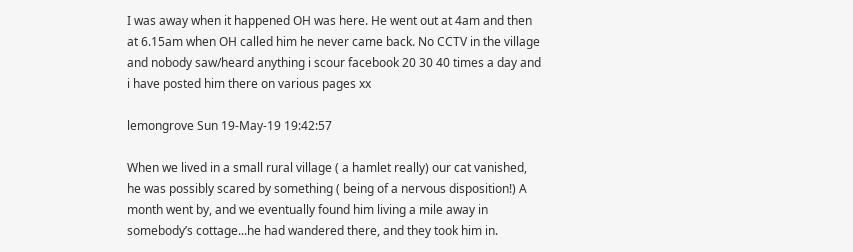I was away when it happened OH was here. He went out at 4am and then at 6.15am when OH called him he never came back. No CCTV in the village and nobody saw/heard anything i scour facebook 20 30 40 times a day and i have posted him there on various pages xx

lemongrove Sun 19-May-19 19:42:57

When we lived in a small rural village ( a hamlet really) our cat vanished, he was possibly scared by something ( being of a nervous disposition!) A month went by, and we eventually found him living a mile away in somebody’s cottage...he had wandered there, and they took him in.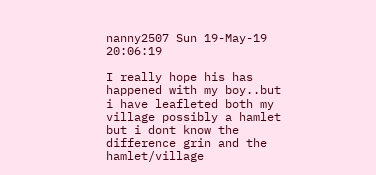nanny2507 Sun 19-May-19 20:06:19

I really hope his has happened with my boy..but i have leafleted both my village possibly a hamlet but i dont know the difference grin and the hamlet/village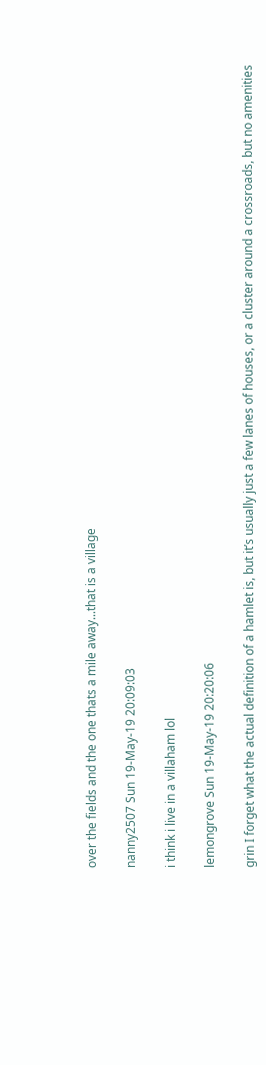over the fields and the one thats a mile away...that is a village

nanny2507 Sun 19-May-19 20:09:03

i think i live in a villaham lol

lemongrove Sun 19-May-19 20:20:06

grin I forget what the actual definition of a hamlet is, but it’s usually just a few lanes of houses, or a cluster around a crossroads, but no amenities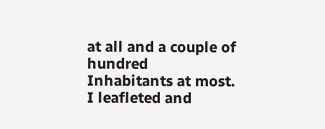at all and a couple of hundred
Inhabitants at most.
I leafleted and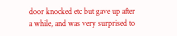door knocked etc but gave up after a while, and was very surprised to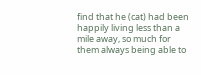find that he (cat) had been happily living less than a mile away, so much for them always being able to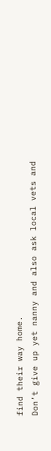find their way home.
Don’t give up yet nanny and also ask local vets and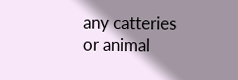any catteries or animal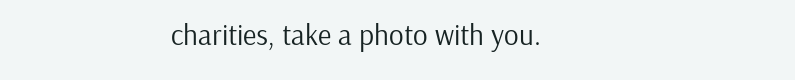charities, take a photo with you.